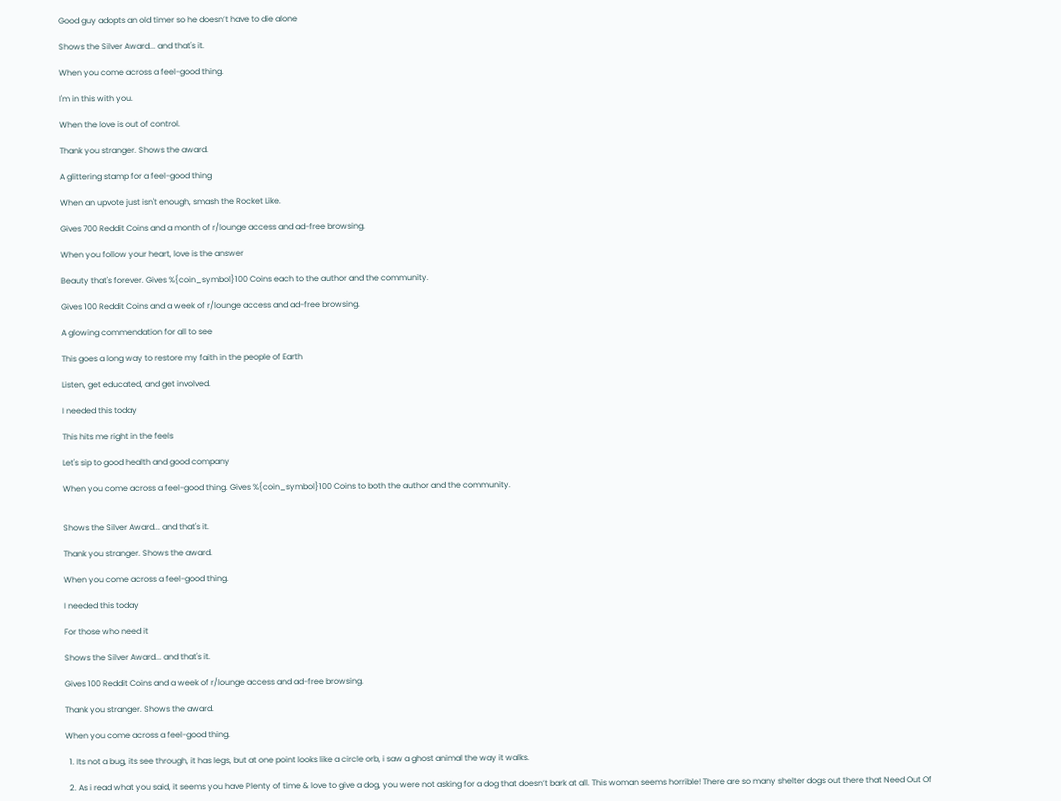Good guy adopts an old timer so he doesn’t have to die alone

Shows the Silver Award... and that's it.

When you come across a feel-good thing.

I'm in this with you.

When the love is out of control.

Thank you stranger. Shows the award.

A glittering stamp for a feel-good thing

When an upvote just isn't enough, smash the Rocket Like.

Gives 700 Reddit Coins and a month of r/lounge access and ad-free browsing.

When you follow your heart, love is the answer

Beauty that's forever. Gives %{coin_symbol}100 Coins each to the author and the community.

Gives 100 Reddit Coins and a week of r/lounge access and ad-free browsing.

A glowing commendation for all to see

This goes a long way to restore my faith in the people of Earth

Listen, get educated, and get involved.

I needed this today

This hits me right in the feels

Let's sip to good health and good company

When you come across a feel-good thing. Gives %{coin_symbol}100 Coins to both the author and the community.


Shows the Silver Award... and that's it.

Thank you stranger. Shows the award.

When you come across a feel-good thing.

I needed this today

For those who need it

Shows the Silver Award... and that's it.

Gives 100 Reddit Coins and a week of r/lounge access and ad-free browsing.

Thank you stranger. Shows the award.

When you come across a feel-good thing.

  1. Its not a bug, its see through, it has legs, but at one point looks like a circle orb, i saw a ghost animal the way it walks.

  2. As i read what you said, it seems you have Plenty of time & love to give a dog, you were not asking for a dog that doesn’t bark at all. This woman seems horrible! There are so many shelter dogs out there that Need Out Of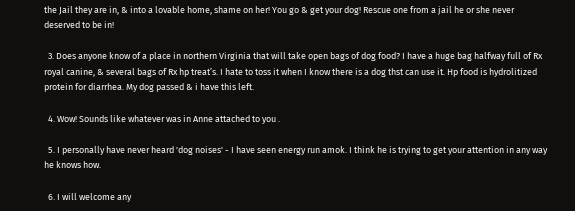the Jail they are in, & into a lovable home, shame on her! You go & get your dog! Rescue one from a jail he or she never deserved to be in!

  3. Does anyone know of a place in northern Virginia that will take open bags of dog food? I have a huge bag halfway full of Rx royal canine, & several bags of Rx hp treat’s. I hate to toss it when I know there is a dog thst can use it. Hp food is hydrolitized protein for diarrhea. My dog passed & i have this left.

  4. Wow! Sounds like whatever was in Anne attached to you .

  5. I personally have never heard 'dog noises' - I have seen energy run amok. I think he is trying to get your attention in any way he knows how.

  6. I will welcome any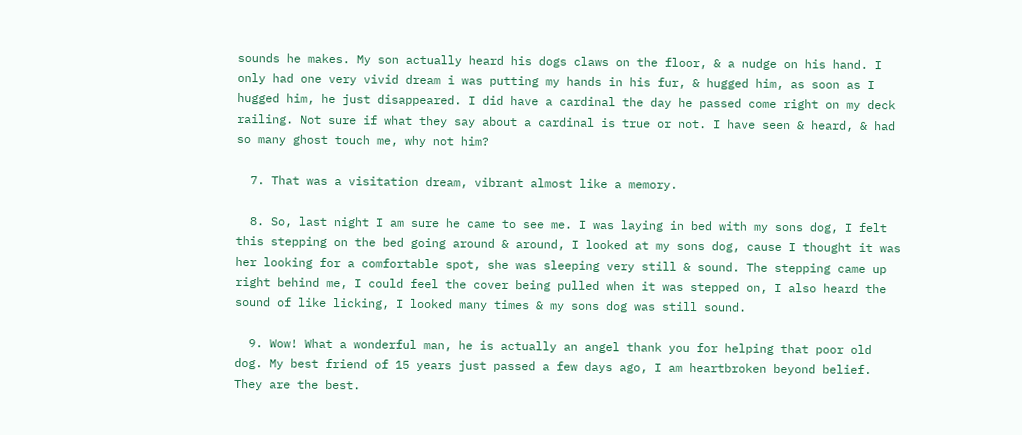sounds he makes. My son actually heard his dogs claws on the floor, & a nudge on his hand. I only had one very vivid dream i was putting my hands in his fur, & hugged him, as soon as I hugged him, he just disappeared. I did have a cardinal the day he passed come right on my deck railing. Not sure if what they say about a cardinal is true or not. I have seen & heard, & had so many ghost touch me, why not him?

  7. That was a visitation dream, vibrant almost like a memory.

  8. So, last night I am sure he came to see me. I was laying in bed with my sons dog, I felt this stepping on the bed going around & around, I looked at my sons dog, cause I thought it was her looking for a comfortable spot, she was sleeping very still & sound. The stepping came up right behind me, I could feel the cover being pulled when it was stepped on, I also heard the sound of like licking, I looked many times & my sons dog was still sound.

  9. Wow! What a wonderful man, he is actually an angel thank you for helping that poor old dog. My best friend of 15 years just passed a few days ago, I am heartbroken beyond belief. They are the best.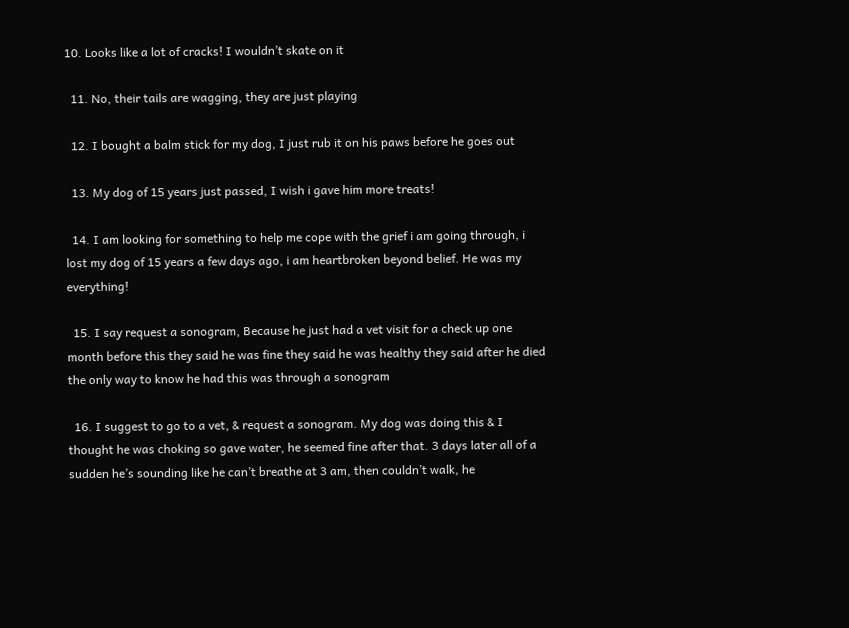10. Looks like a lot of cracks! I wouldn’t skate on it

  11. No, their tails are wagging, they are just playing

  12. I bought a balm stick for my dog, I just rub it on his paws before he goes out

  13. My dog of 15 years just passed, I wish i gave him more treats!

  14. I am looking for something to help me cope with the grief i am going through, i lost my dog of 15 years a few days ago, i am heartbroken beyond belief. He was my everything!

  15. I say request a sonogram, Because he just had a vet visit for a check up one month before this they said he was fine they said he was healthy they said after he died the only way to know he had this was through a sonogram

  16. I suggest to go to a vet, & request a sonogram. My dog was doing this & I thought he was choking so gave water, he seemed fine after that. 3 days later all of a sudden he’s sounding like he can’t breathe at 3 am, then couldn’t walk, he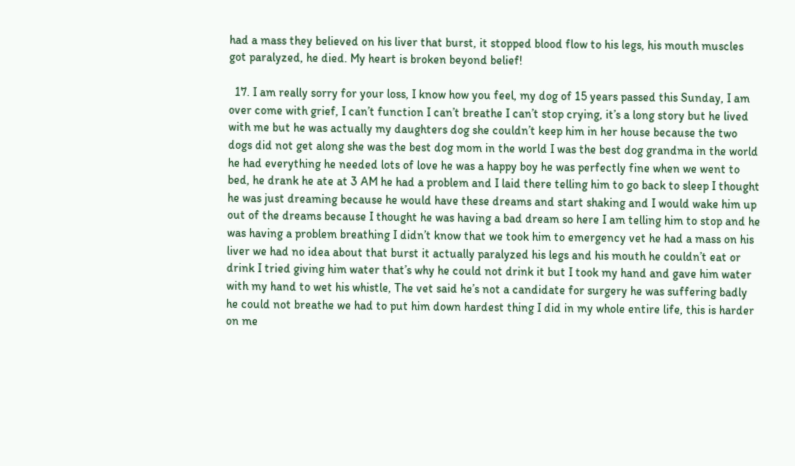had a mass they believed on his liver that burst, it stopped blood flow to his legs, his mouth muscles got paralyzed, he died. My heart is broken beyond belief!

  17. I am really sorry for your loss, I know how you feel, my dog of 15 years passed this Sunday, I am over come with grief, I can’t function I can’t breathe I can’t stop crying, it’s a long story but he lived with me but he was actually my daughters dog she couldn’t keep him in her house because the two dogs did not get along she was the best dog mom in the world I was the best dog grandma in the world he had everything he needed lots of love he was a happy boy he was perfectly fine when we went to bed, he drank he ate at 3 AM he had a problem and I laid there telling him to go back to sleep I thought he was just dreaming because he would have these dreams and start shaking and I would wake him up out of the dreams because I thought he was having a bad dream so here I am telling him to stop and he was having a problem breathing I didn’t know that we took him to emergency vet he had a mass on his liver we had no idea about that burst it actually paralyzed his legs and his mouth he couldn’t eat or drink I tried giving him water that’s why he could not drink it but I took my hand and gave him water with my hand to wet his whistle, The vet said he’s not a candidate for surgery he was suffering badly he could not breathe we had to put him down hardest thing I did in my whole entire life, this is harder on me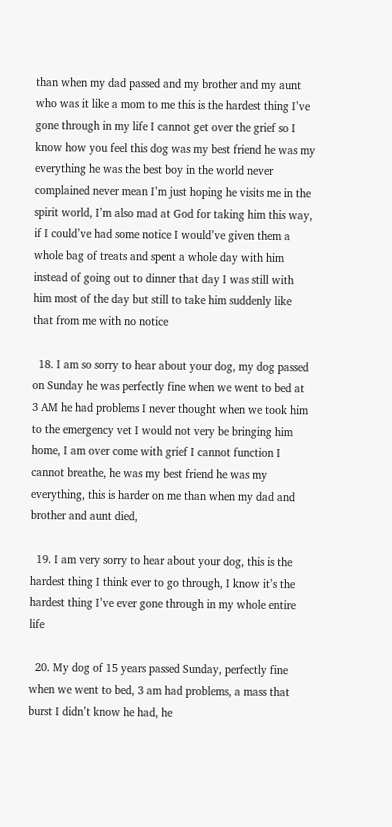than when my dad passed and my brother and my aunt who was it like a mom to me this is the hardest thing I’ve gone through in my life I cannot get over the grief so I know how you feel this dog was my best friend he was my everything he was the best boy in the world never complained never mean I’m just hoping he visits me in the spirit world, I’m also mad at God for taking him this way, if I could’ve had some notice I would’ve given them a whole bag of treats and spent a whole day with him instead of going out to dinner that day I was still with him most of the day but still to take him suddenly like that from me with no notice

  18. I am so sorry to hear about your dog, my dog passed on Sunday he was perfectly fine when we went to bed at 3 AM he had problems I never thought when we took him to the emergency vet I would not very be bringing him home, I am over come with grief I cannot function I cannot breathe, he was my best friend he was my everything, this is harder on me than when my dad and brother and aunt died,

  19. I am very sorry to hear about your dog, this is the hardest thing I think ever to go through, I know it’s the hardest thing I’ve ever gone through in my whole entire life

  20. My dog of 15 years passed Sunday, perfectly fine when we went to bed, 3 am had problems, a mass that burst I didn’t know he had, he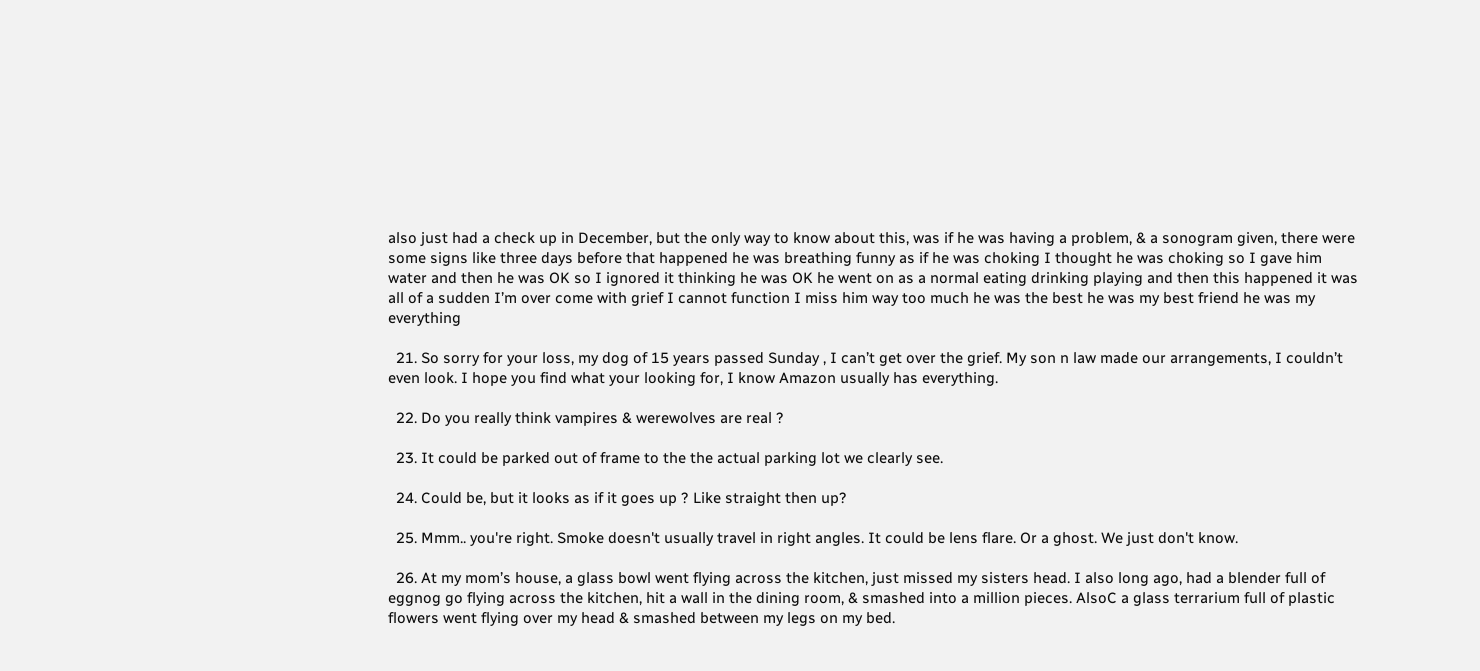also just had a check up in December, but the only way to know about this, was if he was having a problem, & a sonogram given, there were some signs like three days before that happened he was breathing funny as if he was choking I thought he was choking so I gave him water and then he was OK so I ignored it thinking he was OK he went on as a normal eating drinking playing and then this happened it was all of a sudden I’m over come with grief I cannot function I miss him way too much he was the best he was my best friend he was my everything

  21. So sorry for your loss, my dog of 15 years passed Sunday , I can’t get over the grief. My son n law made our arrangements, I couldn’t even look. I hope you find what your looking for, I know Amazon usually has everything.

  22. Do you really think vampires & werewolves are real ?

  23. It could be parked out of frame to the the actual parking lot we clearly see.

  24. Could be, but it looks as if it goes up ? Like straight then up?

  25. Mmm.. you're right. Smoke doesn't usually travel in right angles. It could be lens flare. Or a ghost. We just don't know.

  26. At my mom’s house, a glass bowl went flying across the kitchen, just missed my sisters head. I also long ago, had a blender full of eggnog go flying across the kitchen, hit a wall in the dining room, & smashed into a million pieces. AlsoC a glass terrarium full of plastic flowers went flying over my head & smashed between my legs on my bed.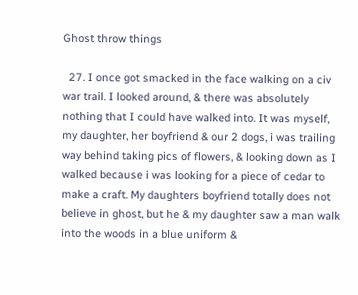Ghost throw things

  27. I once got smacked in the face walking on a civ war trail. I looked around, & there was absolutely nothing that I could have walked into. It was myself, my daughter, her boyfriend & our 2 dogs, i was trailing way behind taking pics of flowers, & looking down as I walked because i was looking for a piece of cedar to make a craft. My daughters boyfriend totally does not believe in ghost, but he & my daughter saw a man walk into the woods in a blue uniform &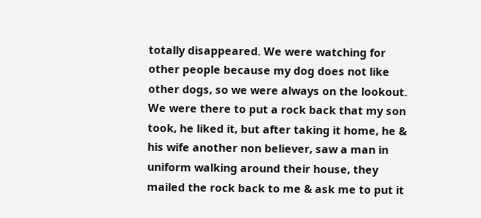totally disappeared. We were watching for other people because my dog does not like other dogs, so we were always on the lookout. We were there to put a rock back that my son took, he liked it, but after taking it home, he & his wife another non believer, saw a man in uniform walking around their house, they mailed the rock back to me & ask me to put it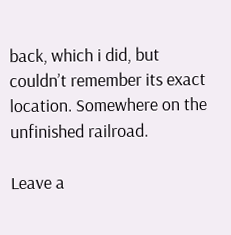back, which i did, but couldn’t remember its exact location. Somewhere on the unfinished railroad.

Leave a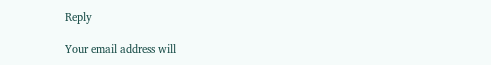Reply

Your email address will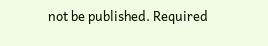not be published. Required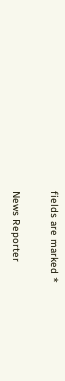fields are marked *

News Reporter